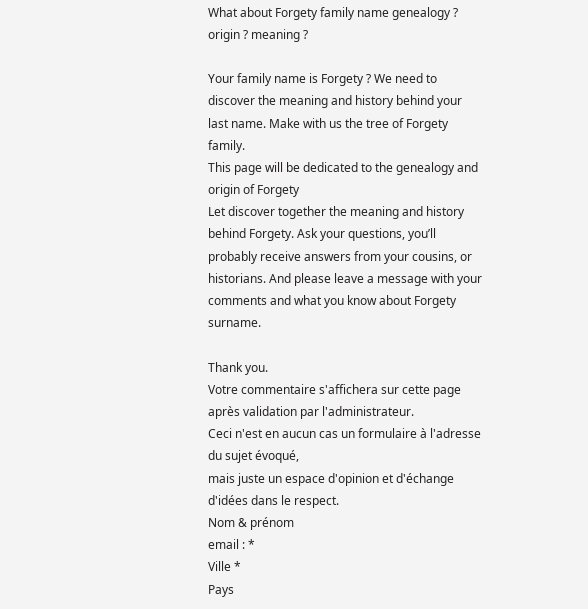What about Forgety family name genealogy ? origin ? meaning ?

Your family name is Forgety ? We need to discover the meaning and history behind your last name. Make with us the tree of Forgety family.
This page will be dedicated to the genealogy and origin of Forgety
Let discover together the meaning and history behind Forgety. Ask your questions, you’ll probably receive answers from your cousins, or historians. And please leave a message with your comments and what you know about Forgety surname.

Thank you.
Votre commentaire s'affichera sur cette page après validation par l'administrateur.
Ceci n'est en aucun cas un formulaire à l'adresse du sujet évoqué,
mais juste un espace d'opinion et d'échange d'idées dans le respect.
Nom & prénom
email : *
Ville *
Pays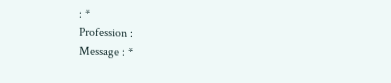: *
Profession :
Message : *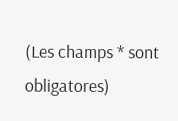(Les champs * sont obligatores)